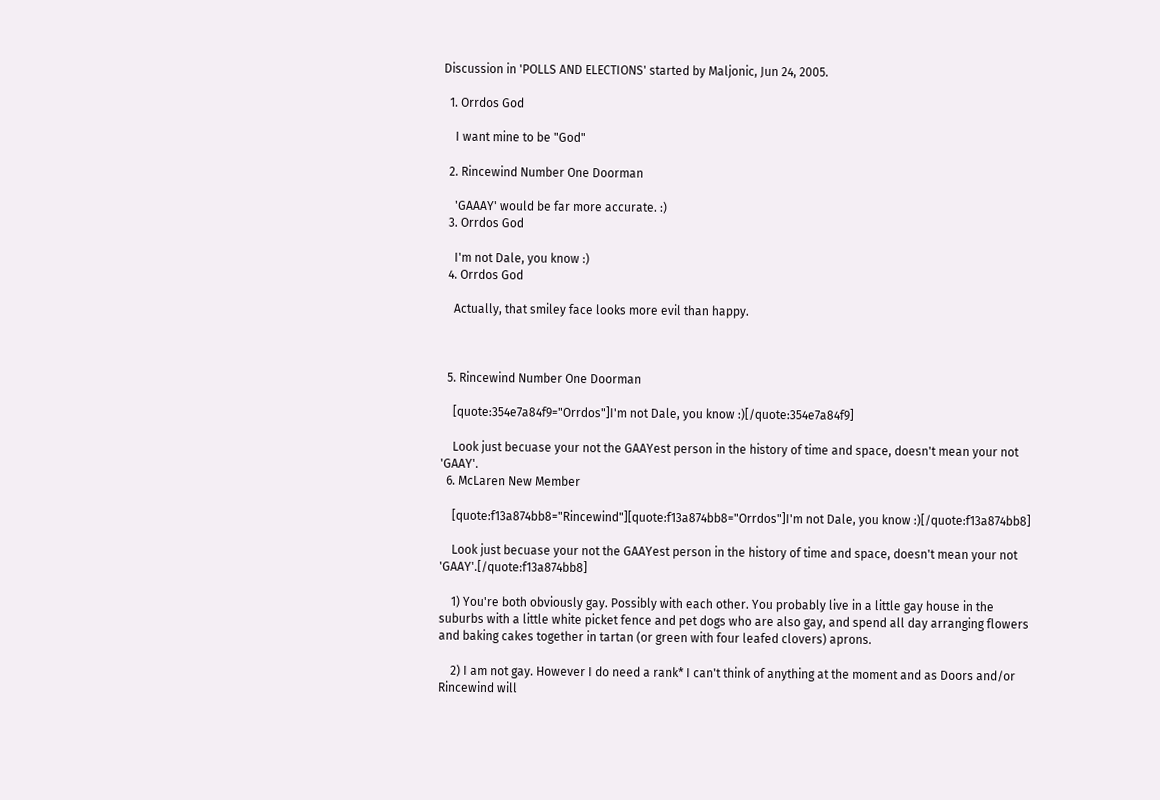Discussion in 'POLLS AND ELECTIONS' started by Maljonic, Jun 24, 2005.

  1. Orrdos God

    I want mine to be "God"

  2. Rincewind Number One Doorman

    'GAAAY' would be far more accurate. :)
  3. Orrdos God

    I'm not Dale, you know :)
  4. Orrdos God

    Actually, that smiley face looks more evil than happy.



  5. Rincewind Number One Doorman

    [quote:354e7a84f9="Orrdos"]I'm not Dale, you know :)[/quote:354e7a84f9]

    Look just becuase your not the GAAYest person in the history of time and space, doesn't mean your not 'GAAY'.
  6. McLaren New Member

    [quote:f13a874bb8="Rincewind"][quote:f13a874bb8="Orrdos"]I'm not Dale, you know :)[/quote:f13a874bb8]

    Look just becuase your not the GAAYest person in the history of time and space, doesn't mean your not 'GAAY'.[/quote:f13a874bb8]

    1) You're both obviously gay. Possibly with each other. You probably live in a little gay house in the suburbs with a little white picket fence and pet dogs who are also gay, and spend all day arranging flowers and baking cakes together in tartan (or green with four leafed clovers) aprons.

    2) I am not gay. However I do need a rank* I can't think of anything at the moment and as Doors and/or Rincewind will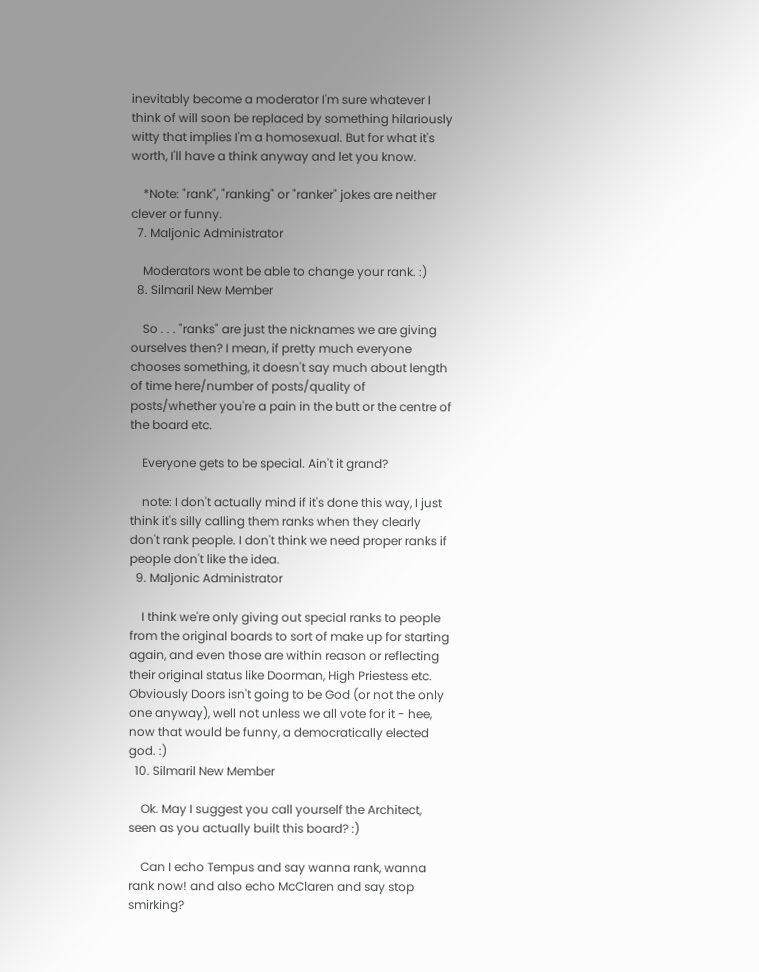inevitably become a moderator I'm sure whatever I think of will soon be replaced by something hilariously witty that implies I'm a homosexual. But for what it's worth, I'll have a think anyway and let you know.

    *Note: "rank", "ranking" or "ranker" jokes are neither clever or funny.
  7. Maljonic Administrator

    Moderators wont be able to change your rank. :)
  8. Silmaril New Member

    So . . . "ranks" are just the nicknames we are giving ourselves then? I mean, if pretty much everyone chooses something, it doesn't say much about length of time here/number of posts/quality of posts/whether you're a pain in the butt or the centre of the board etc.

    Everyone gets to be special. Ain't it grand?

    note: I don't actually mind if it's done this way, I just think it's silly calling them ranks when they clearly don't rank people. I don't think we need proper ranks if people don't like the idea.
  9. Maljonic Administrator

    I think we're only giving out special ranks to people from the original boards to sort of make up for starting again, and even those are within reason or reflecting their original status like Doorman, High Priestess etc. Obviously Doors isn't going to be God (or not the only one anyway), well not unless we all vote for it - hee, now that would be funny, a democratically elected god. :)
  10. Silmaril New Member

    Ok. May I suggest you call yourself the Architect, seen as you actually built this board? :)

    Can I echo Tempus and say wanna rank, wanna rank now! and also echo McClaren and say stop smirking?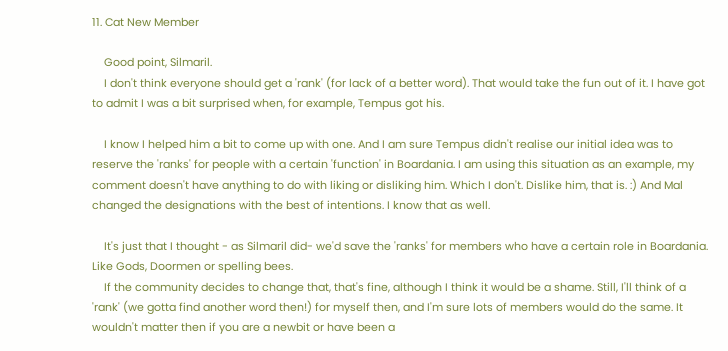11. Cat New Member

    Good point, Silmaril.
    I don't think everyone should get a 'rank' (for lack of a better word). That would take the fun out of it. I have got to admit I was a bit surprised when, for example, Tempus got his.

    I know I helped him a bit to come up with one. And I am sure Tempus didn't realise our initial idea was to reserve the 'ranks' for people with a certain 'function' in Boardania. I am using this situation as an example, my comment doesn't have anything to do with liking or disliking him. Which I don't. Dislike him, that is. :) And Mal changed the designations with the best of intentions. I know that as well.

    It's just that I thought - as Silmaril did- we'd save the 'ranks' for members who have a certain role in Boardania. Like Gods, Doormen or spelling bees.
    If the community decides to change that, that's fine, although I think it would be a shame. Still, I'll think of a 'rank' (we gotta find another word then!) for myself then, and I'm sure lots of members would do the same. It wouldn't matter then if you are a newbit or have been a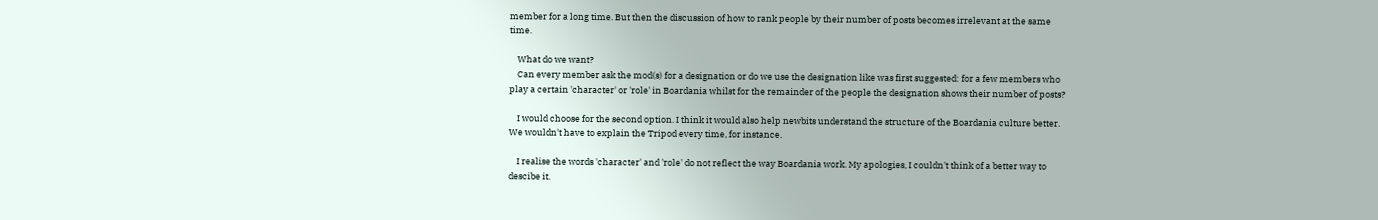member for a long time. But then the discussion of how to rank people by their number of posts becomes irrelevant at the same time.

    What do we want?
    Can every member ask the mod(s) for a designation or do we use the designation like was first suggested: for a few members who play a certain 'character' or 'role' in Boardania whilst for the remainder of the people the designation shows their number of posts?

    I would choose for the second option. I think it would also help newbits understand the structure of the Boardania culture better. We wouldn't have to explain the Tripod every time, for instance.

    I realise the words 'character' and 'role' do not reflect the way Boardania work. My apologies, I couldn't think of a better way to descibe it.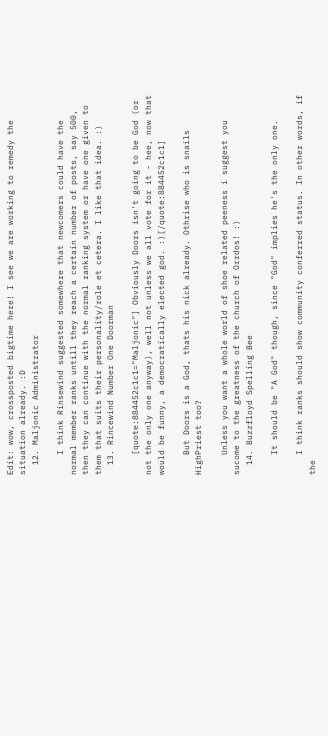Edit: wow, crossposted bigtime here! I see we are working to remedy the situation already. :D
  12. Maljonic Administrator

    I think Rinsewind suggested somewhere that newcomers could have the normal member ranks untill they reach a certain number of posts, say 500, then they can continue with the normal ranking system or have one given to them that suits their personality/role et cetera. I like that idea. :)
  13. Rincewind Number One Doorman

    [quote:884452c1c1="Maljonic"] Obviously Doors isn't going to be God (or not the only one anyway), well not unless we all vote for it - hee, now that would be funny, a democratically elected god. :)[/quote:884452c1c1]

    But Doors is a God, thats his nick already. Othrise who is snails HighPriest too?

    Unless you want a whole world of shoe related peeness i suggest you sucome to the greatness of the church of Orrdos! :)
  14. Buzzfloyd Spelling Bee

    It should be "A God" though, since "God" implies he's the only one.

    I think ranks should show community conferred status. In other words, if the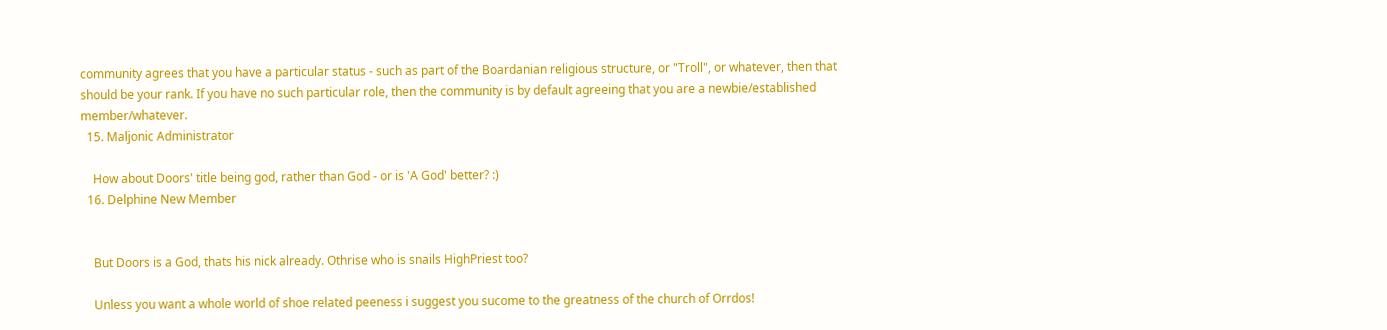community agrees that you have a particular status - such as part of the Boardanian religious structure, or "Troll", or whatever, then that should be your rank. If you have no such particular role, then the community is by default agreeing that you are a newbie/established member/whatever.
  15. Maljonic Administrator

    How about Doors' title being god, rather than God - or is 'A God' better? :)
  16. Delphine New Member


    But Doors is a God, thats his nick already. Othrise who is snails HighPriest too?

    Unless you want a whole world of shoe related peeness i suggest you sucome to the greatness of the church of Orrdos!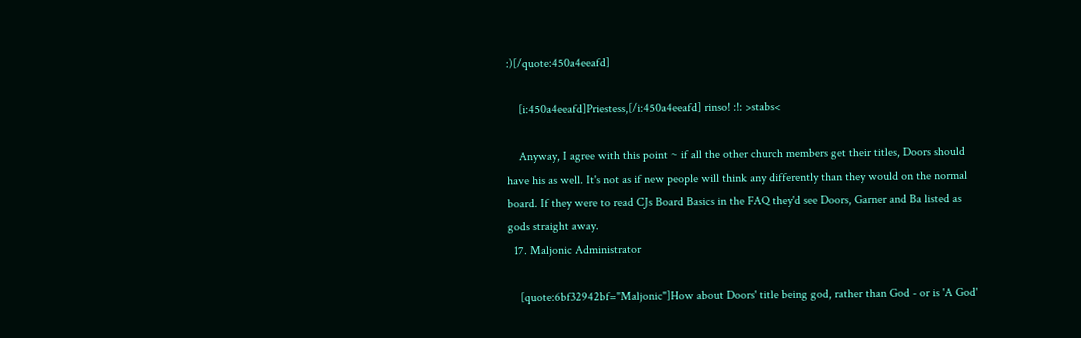:)[/quote:450a4eeafd]

    [i:450a4eeafd]Priestess,[/i:450a4eeafd] rinso! :!: >stabs<

    Anyway, I agree with this point ~ if all the other church members get their titles, Doors should have his as well. It's not as if new people will think any differently than they would on the normal board. If they were to read CJs Board Basics in the FAQ they'd see Doors, Garner and Ba listed as gods straight away.
  17. Maljonic Administrator

    [quote:6bf32942bf="Maljonic"]How about Doors' title being god, rather than God - or is 'A God'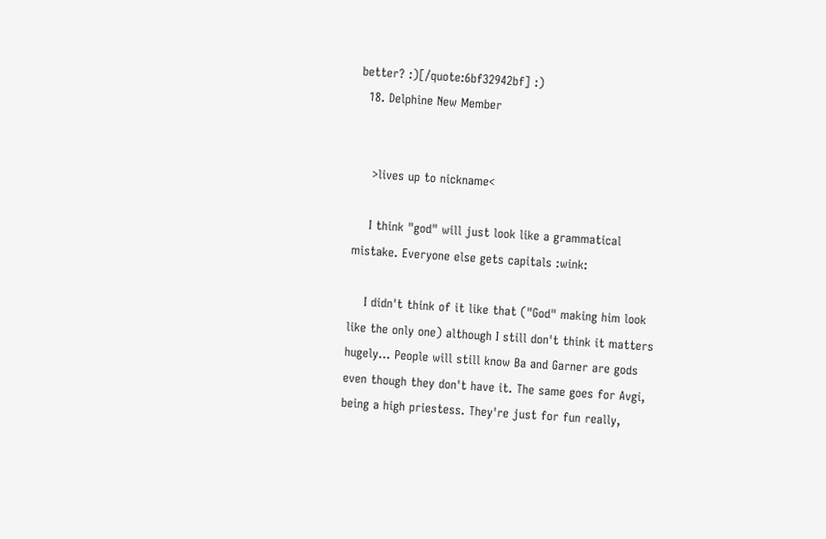better? :)[/quote:6bf32942bf] :)
  18. Delphine New Member


    >lives up to nickname<

    I think "god" will just look like a grammatical mistake. Everyone else gets capitals :wink:

    I didn't think of it like that ("God" making him look like the only one) although I still don't think it matters hugely... People will still know Ba and Garner are gods even though they don't have it. The same goes for Avgi, being a high priestess. They're just for fun really,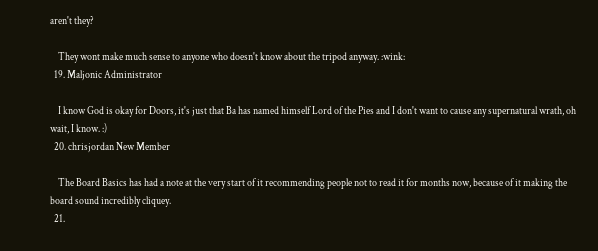aren't they?

    They wont make much sense to anyone who doesn't know about the tripod anyway. :wink:
  19. Maljonic Administrator

    I know God is okay for Doors, it's just that Ba has named himself Lord of the Pies and I don't want to cause any supernatural wrath, oh wait, I know. :)
  20. chrisjordan New Member

    The Board Basics has had a note at the very start of it recommending people not to read it for months now, because of it making the board sound incredibly cliquey.
  21.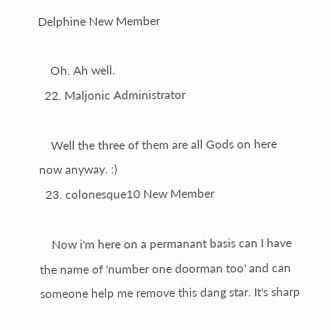Delphine New Member

    Oh. Ah well.
  22. Maljonic Administrator

    Well the three of them are all Gods on here now anyway. :)
  23. colonesque10 New Member

    Now i'm here on a permanant basis can I have the name of 'number one doorman too' and can someone help me remove this dang star. It's sharp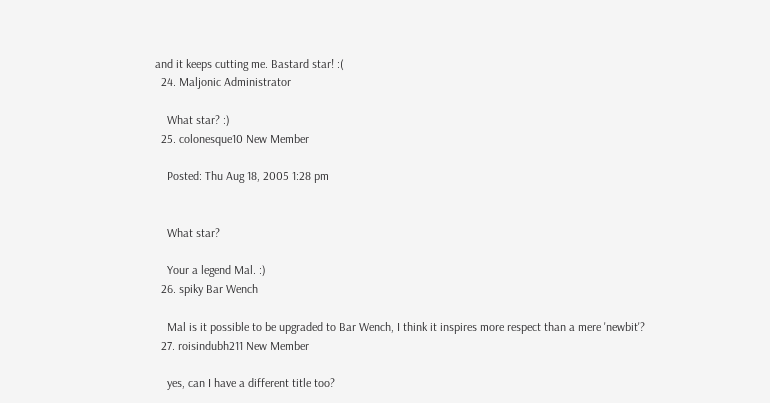and it keeps cutting me. Bastard star! :(
  24. Maljonic Administrator

    What star? :)
  25. colonesque10 New Member

    Posted: Thu Aug 18, 2005 1:28 pm


    What star?

    Your a legend Mal. :)
  26. spiky Bar Wench

    Mal is it possible to be upgraded to Bar Wench, I think it inspires more respect than a mere 'newbit'?
  27. roisindubh211 New Member

    yes, can I have a different title too?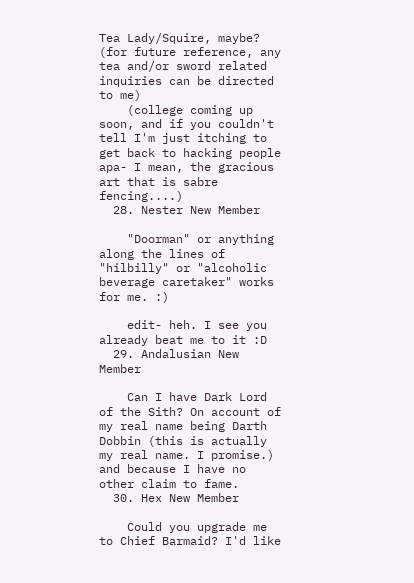Tea Lady/Squire, maybe? (for future reference, any tea and/or sword related inquiries can be directed to me)
    (college coming up soon, and if you couldn't tell I'm just itching to get back to hacking people apa- I mean, the gracious art that is sabre fencing....)
  28. Nester New Member

    "Doorman" or anything along the lines of "hilbilly" or "alcoholic beverage caretaker" works for me. :)

    edit- heh. I see you already beat me to it :D
  29. Andalusian New Member

    Can I have Dark Lord of the Sith? On account of my real name being Darth Dobbin (this is actually my real name. I promise.) and because I have no other claim to fame.
  30. Hex New Member

    Could you upgrade me to Chief Barmaid? I'd like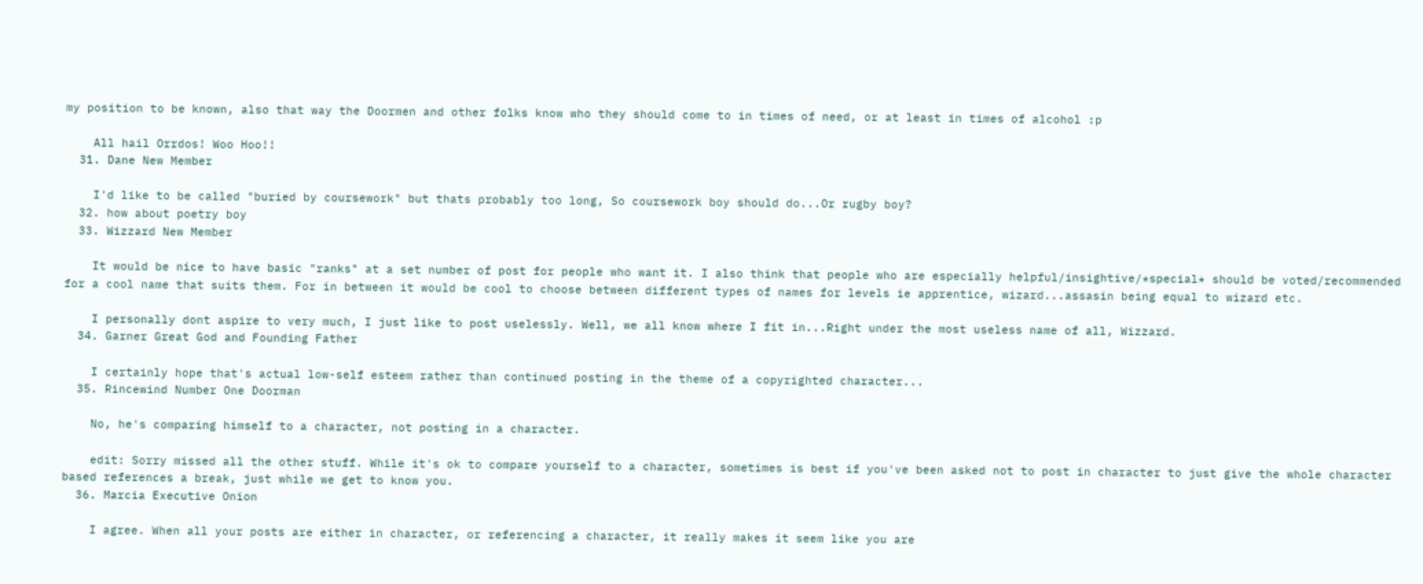my position to be known, also that way the Doormen and other folks know who they should come to in times of need, or at least in times of alcohol :p

    All hail Orrdos! Woo Hoo!!
  31. Dane New Member

    I'd like to be called "buried by coursework" but thats probably too long, So coursework boy should do...Or rugby boy?
  32. how about poetry boy
  33. Wizzard New Member

    It would be nice to have basic "ranks" at a set number of post for people who want it. I also think that people who are especially helpful/insightive/*special* should be voted/recommended for a cool name that suits them. For in between it would be cool to choose between different types of names for levels ie apprentice, wizard...assasin being equal to wizard etc.

    I personally dont aspire to very much, I just like to post uselessly. Well, we all know where I fit in...Right under the most useless name of all, Wizzard.
  34. Garner Great God and Founding Father

    I certainly hope that's actual low-self esteem rather than continued posting in the theme of a copyrighted character...
  35. Rincewind Number One Doorman

    No, he's comparing himself to a character, not posting in a character.

    edit: Sorry missed all the other stuff. While it's ok to compare yourself to a character, sometimes is best if you've been asked not to post in character to just give the whole character based references a break, just while we get to know you.
  36. Marcia Executive Onion

    I agree. When all your posts are either in character, or referencing a character, it really makes it seem like you are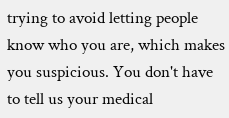trying to avoid letting people know who you are, which makes you suspicious. You don't have to tell us your medical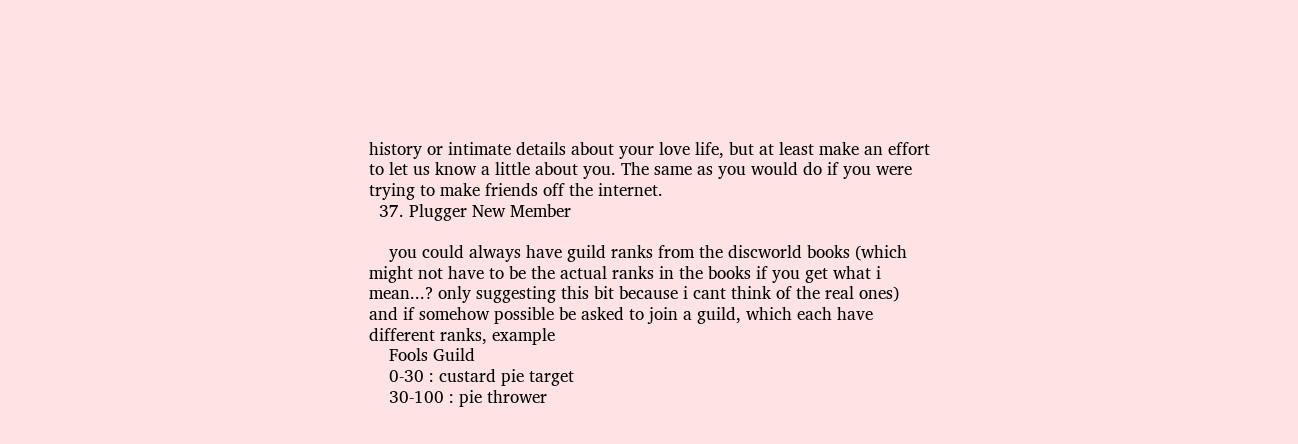history or intimate details about your love life, but at least make an effort to let us know a little about you. The same as you would do if you were trying to make friends off the internet.
  37. Plugger New Member

    you could always have guild ranks from the discworld books (which might not have to be the actual ranks in the books if you get what i mean...? only suggesting this bit because i cant think of the real ones) and if somehow possible be asked to join a guild, which each have different ranks, example
    Fools Guild
    0-30 : custard pie target
    30-100 : pie thrower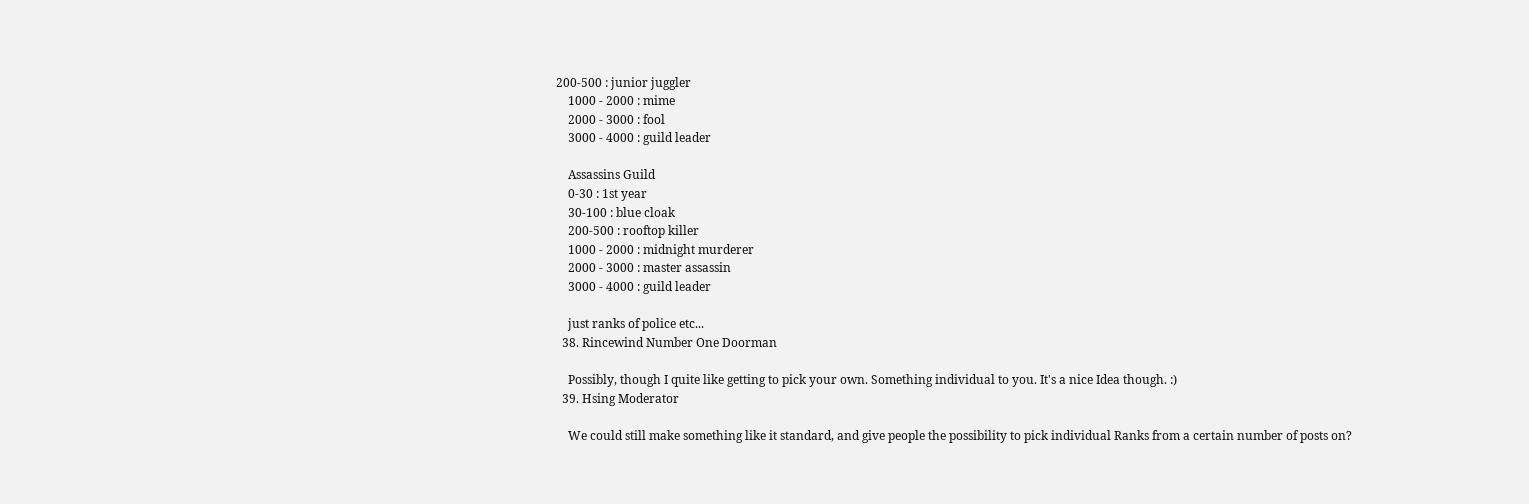200-500 : junior juggler
    1000 - 2000 : mime
    2000 - 3000 : fool
    3000 - 4000 : guild leader

    Assassins Guild
    0-30 : 1st year
    30-100 : blue cloak
    200-500 : rooftop killer
    1000 - 2000 : midnight murderer
    2000 - 3000 : master assassin
    3000 - 4000 : guild leader

    just ranks of police etc...
  38. Rincewind Number One Doorman

    Possibly, though I quite like getting to pick your own. Something individual to you. It's a nice Idea though. :)
  39. Hsing Moderator

    We could still make something like it standard, and give people the possibility to pick individual Ranks from a certain number of posts on?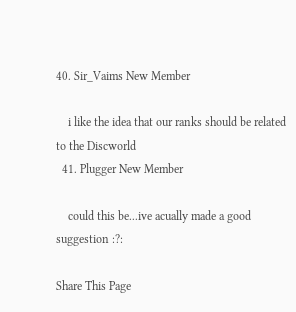40. Sir_Vaims New Member

    i like the idea that our ranks should be related to the Discworld
  41. Plugger New Member

    could this be...ive acually made a good suggestion :?:

Share This Page